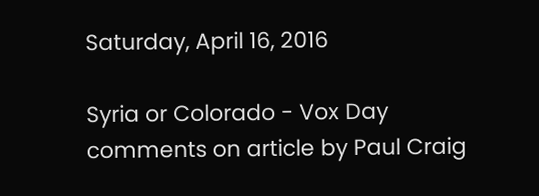Saturday, April 16, 2016

Syria or Colorado - Vox Day comments on article by Paul Craig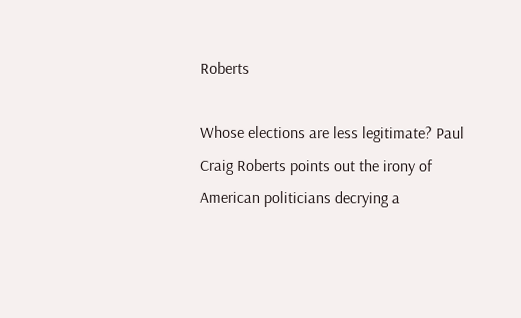Roberts

Whose elections are less legitimate? Paul Craig Roberts points out the irony of American politicians decrying a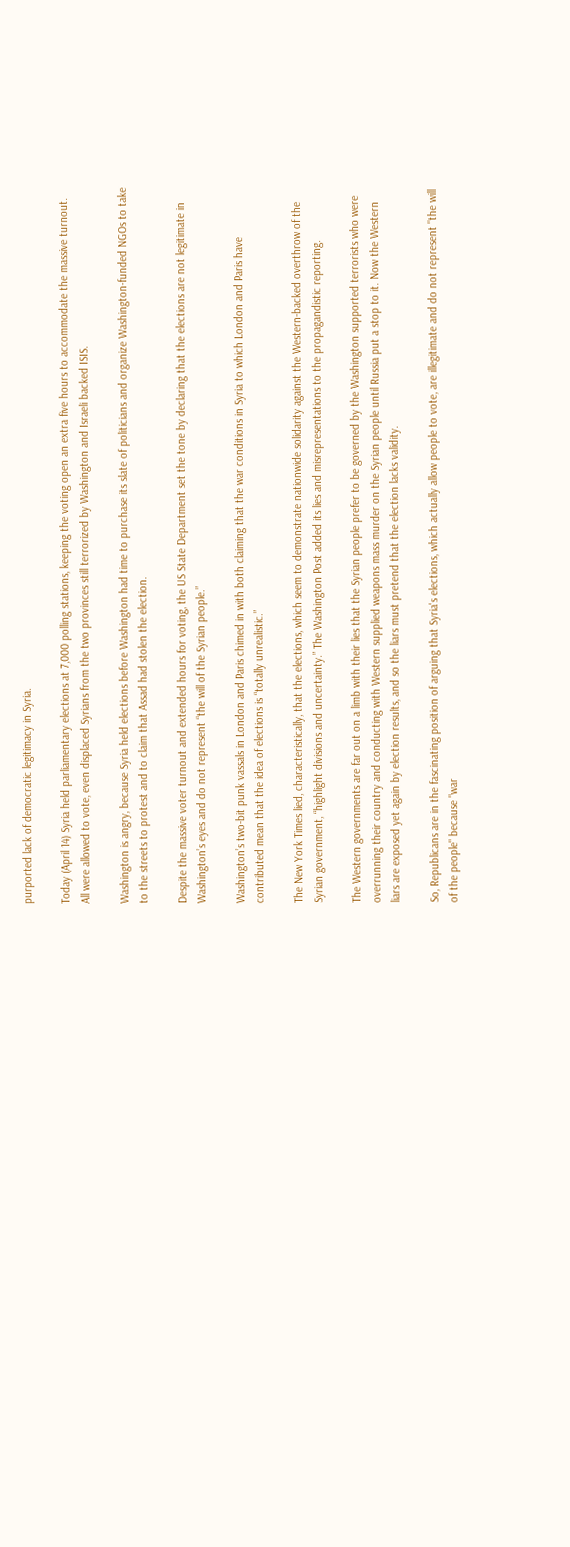purported lack of democratic legitimacy in Syria.

Today (April 14) Syria held parliamentary elections at 7,000 polling stations, keeping the voting open an extra five hours to accommodate the massive turnout. All were allowed to vote, even displaced Syrians from the two provinces still terrorized by Washington and Israeli backed ISIS.

Washington is angry, because Syria held elections before Washington had time to purchase its slate of politicians and organize Washington-funded NGOs to take to the streets to protest and to claim that Assad had stolen the election.

Despite the massive voter turnout and extended hours for voting, the US State Department set the tone by declaring that the elections are not legitimate in Washington’s eyes and do not represent “the will of the Syrian people.”

Washington’s two-bit punk vassals in London and Paris chimed in with both claiming that the war conditions in Syria to which London and Paris have contributed mean that the idea of elections is “totally unrealistic.”

The New York Times lied, characteristically, that the elections, which seem to demonstrate nationwide solidarity against the Western-backed overthrow of the Syrian government, “highlight divisions and uncertainty.” The Washington Post added its lies and misrepresentations to the propagandistic reporting.

The Western governments are far out on a limb with their lies that the Syrian people prefer to be governed by the Washington supported terrorists who were overrunning their country and conducting with Western supplied weapons mass murder on the Syrian people until Russia put a stop to it. Now the Western liars are exposed yet again by election results, and so the liars must pretend that the election lacks validity.

So, Republicans are in the fascinating position of arguing that Syria's elections, which actually allow people to vote, are illegitimate and do not represent "the will of the people" because "war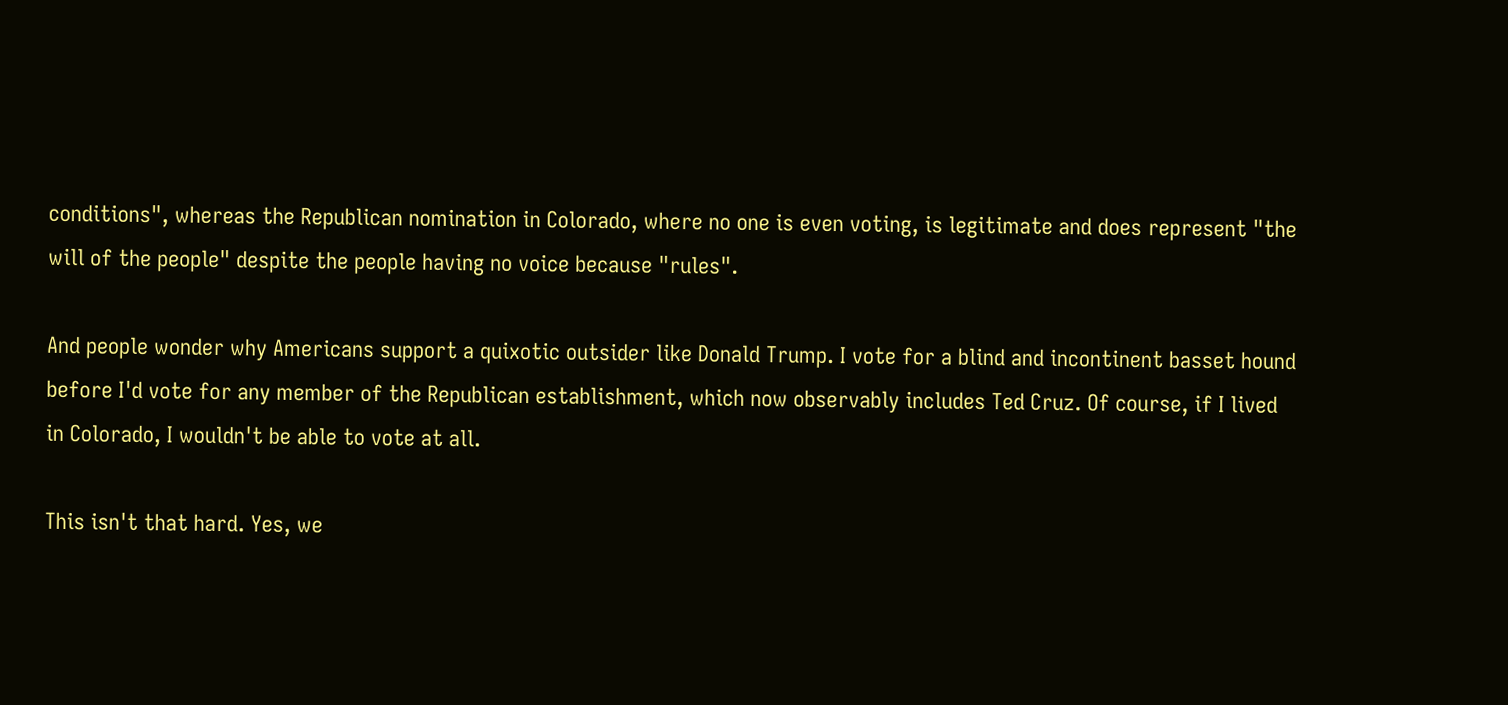conditions", whereas the Republican nomination in Colorado, where no one is even voting, is legitimate and does represent "the will of the people" despite the people having no voice because "rules".

And people wonder why Americans support a quixotic outsider like Donald Trump. I vote for a blind and incontinent basset hound before I'd vote for any member of the Republican establishment, which now observably includes Ted Cruz. Of course, if I lived in Colorado, I wouldn't be able to vote at all.

This isn't that hard. Yes, we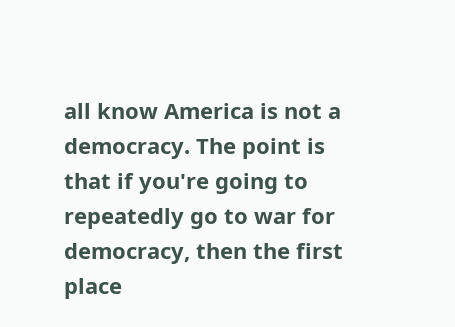all know America is not a democracy. The point is that if you're going to repeatedly go to war for democracy, then the first place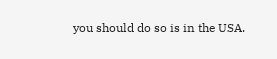you should do so is in the USA.